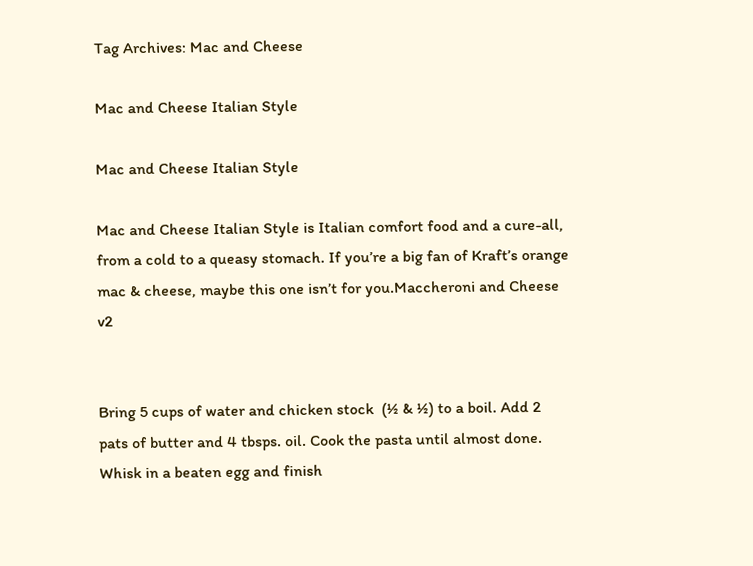Tag Archives: Mac and Cheese

Mac and Cheese Italian Style

Mac and Cheese Italian Style

Mac and Cheese Italian Style is Italian comfort food and a cure-all, from a cold to a queasy stomach. If you’re a big fan of Kraft’s orange mac & cheese, maybe this one isn’t for you.Maccheroni and Cheese v2


Bring 5 cups of water and chicken stock  (½ & ½) to a boil. Add 2 pats of butter and 4 tbsps. oil. Cook the pasta until almost done. Whisk in a beaten egg and finish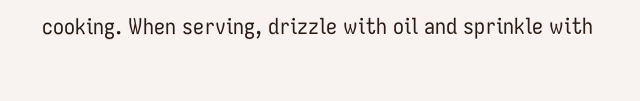cooking. When serving, drizzle with oil and sprinkle with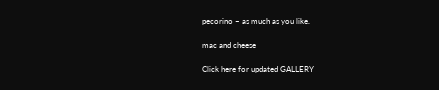pecorino – as much as you like.

mac and cheese

Click here for updated GALLERY